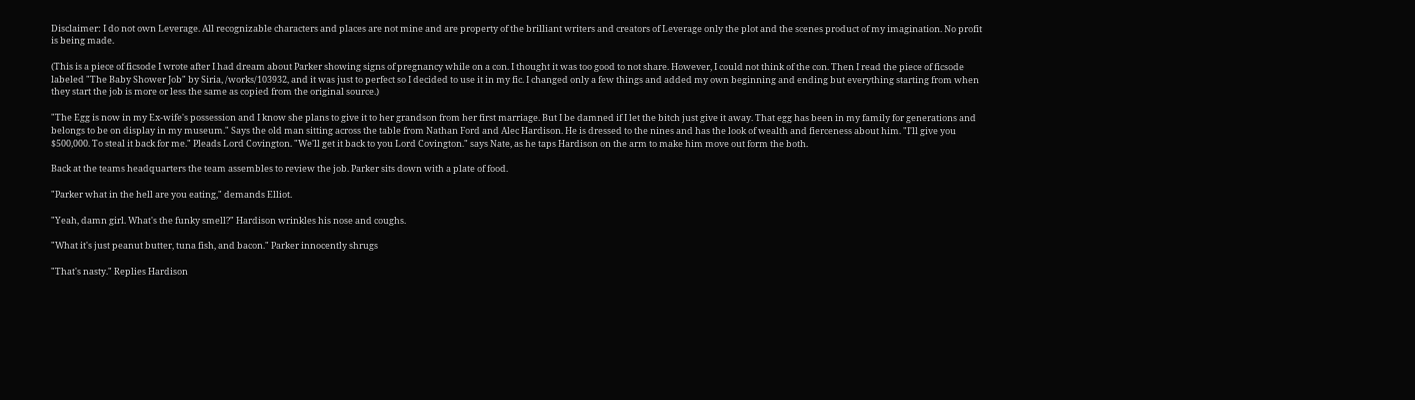Disclaimer: I do not own Leverage. All recognizable characters and places are not mine and are property of the brilliant writers and creators of Leverage only the plot and the scenes product of my imagination. No profit is being made.

(This is a piece of ficsode I wrote after I had dream about Parker showing signs of pregnancy while on a con. I thought it was too good to not share. However, I could not think of the con. Then I read the piece of ficsode labeled "The Baby Shower Job" by Siria, /works/103932, and it was just to perfect so I decided to use it in my fic. I changed only a few things and added my own beginning and ending but everything starting from when they start the job is more or less the same as copied from the original source.)

"The Egg is now in my Ex-wife's possession and I know she plans to give it to her grandson from her first marriage. But I be damned if I let the bitch just give it away. That egg has been in my family for generations and belongs to be on display in my museum." Says the old man sitting across the table from Nathan Ford and Alec Hardison. He is dressed to the nines and has the look of wealth and fierceness about him. "I'll give you $500,000. To steal it back for me." Pleads Lord Covington. "We'll get it back to you Lord Covington." says Nate, as he taps Hardison on the arm to make him move out form the both.

Back at the teams headquarters the team assembles to review the job. Parker sits down with a plate of food.

"Parker what in the hell are you eating," demands Elliot.

"Yeah, damn girl. What's the funky smell?" Hardison wrinkles his nose and coughs.

"What it's just peanut butter, tuna fish, and bacon." Parker innocently shrugs

"That's nasty." Replies Hardison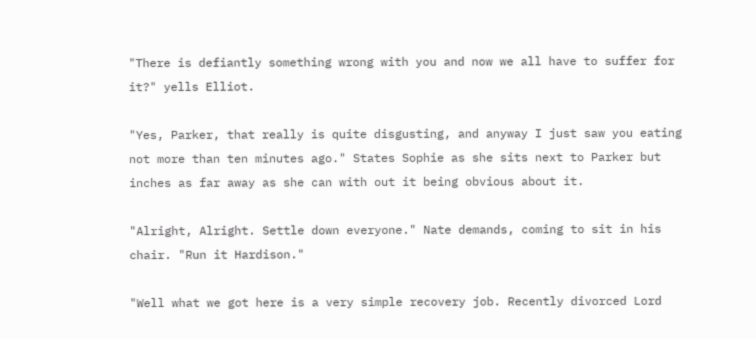"There is defiantly something wrong with you and now we all have to suffer for it?" yells Elliot.

"Yes, Parker, that really is quite disgusting, and anyway I just saw you eating not more than ten minutes ago." States Sophie as she sits next to Parker but inches as far away as she can with out it being obvious about it.

"Alright, Alright. Settle down everyone." Nate demands, coming to sit in his chair. "Run it Hardison."

"Well what we got here is a very simple recovery job. Recently divorced Lord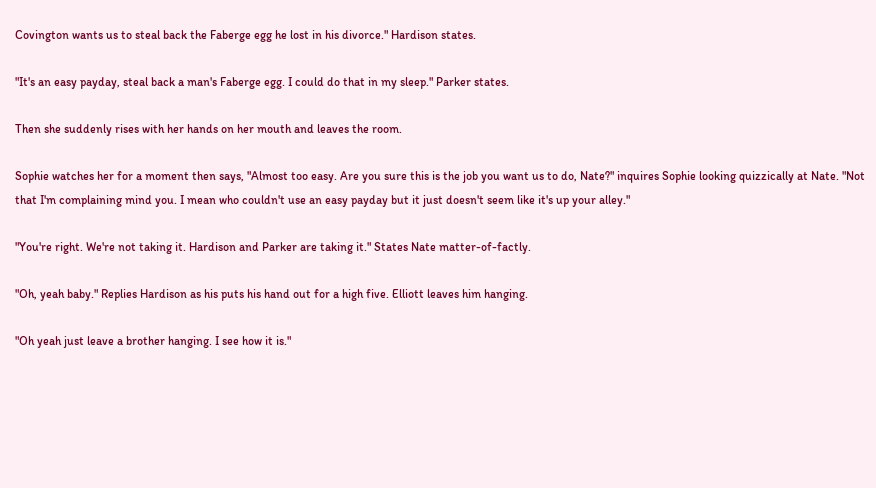Covington wants us to steal back the Faberge egg he lost in his divorce." Hardison states.

"It's an easy payday, steal back a man's Faberge egg. I could do that in my sleep." Parker states.

Then she suddenly rises with her hands on her mouth and leaves the room.

Sophie watches her for a moment then says, "Almost too easy. Are you sure this is the job you want us to do, Nate?" inquires Sophie looking quizzically at Nate. "Not that I'm complaining mind you. I mean who couldn't use an easy payday but it just doesn't seem like it's up your alley."

"You're right. We're not taking it. Hardison and Parker are taking it." States Nate matter-of-factly.

"Oh, yeah baby." Replies Hardison as his puts his hand out for a high five. Elliott leaves him hanging.

"Oh yeah just leave a brother hanging. I see how it is."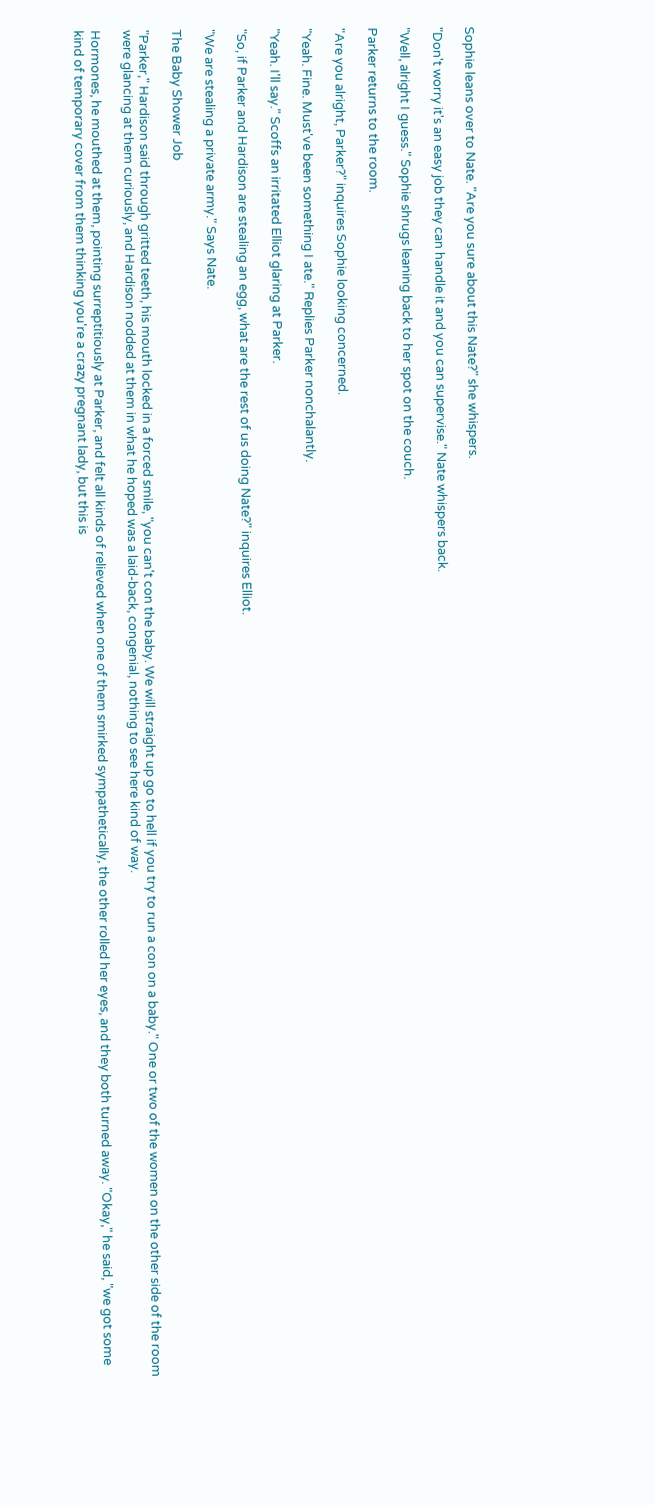Sophie leans over to Nate. "Are you sure about this Nate?" she whispers.

"Don't worry it's an easy job they can handle it and you can supervise." Nate whispers back.

"Well, alright I guess." Sophie shrugs leaning back to her spot on the couch.

Parker returns to the room.

"Are you alright, Parker?" inquires Sophie looking concerned.

"Yeah. Fine. Must've been something I ate." Replies Parker nonchalantly.

"Yeah. I'll say." Scoffs an irritated Elliot glaring at Parker.

"So, if Parker and Hardison are stealing an egg, what are the rest of us doing Nate?" inquires Elliot.

"We are stealing a private army." Says Nate.

The Baby Shower Job

"Parker," Hardison said through gritted teeth, his mouth locked in a forced smile, "you can't con the baby. We will straight up go to hell if you try to run a con on a baby." One or two of the women on the other side of the room were glancing at them curiously, and Hardison nodded at them in what he hoped was a laid-back, congenial, nothing to see here kind of way.

Hormones, he mouthed at them, pointing surreptitiously at Parker, and felt all kinds of relieved when one of them smirked sympathetically, the other rolled her eyes, and they both turned away. "Okay," he said, "we got some kind of temporary cover from them thinking you're a crazy pregnant lady, but this is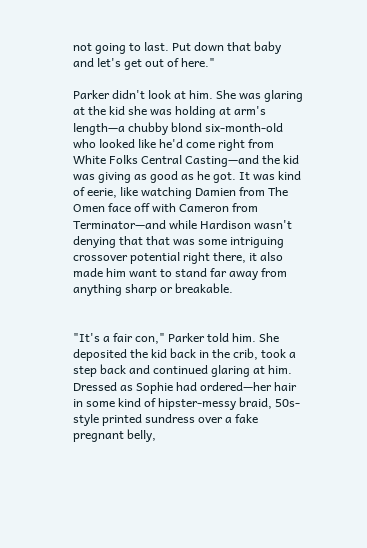not going to last. Put down that baby and let's get out of here."

Parker didn't look at him. She was glaring at the kid she was holding at arm's length—a chubby blond six-month-old who looked like he'd come right from White Folks Central Casting—and the kid was giving as good as he got. It was kind of eerie, like watching Damien from The Omen face off with Cameron from Terminator—and while Hardison wasn't denying that that was some intriguing crossover potential right there, it also made him want to stand far away from anything sharp or breakable.


"It's a fair con," Parker told him. She deposited the kid back in the crib, took a step back and continued glaring at him. Dressed as Sophie had ordered—her hair in some kind of hipster-messy braid, 50s-style printed sundress over a fake pregnant belly,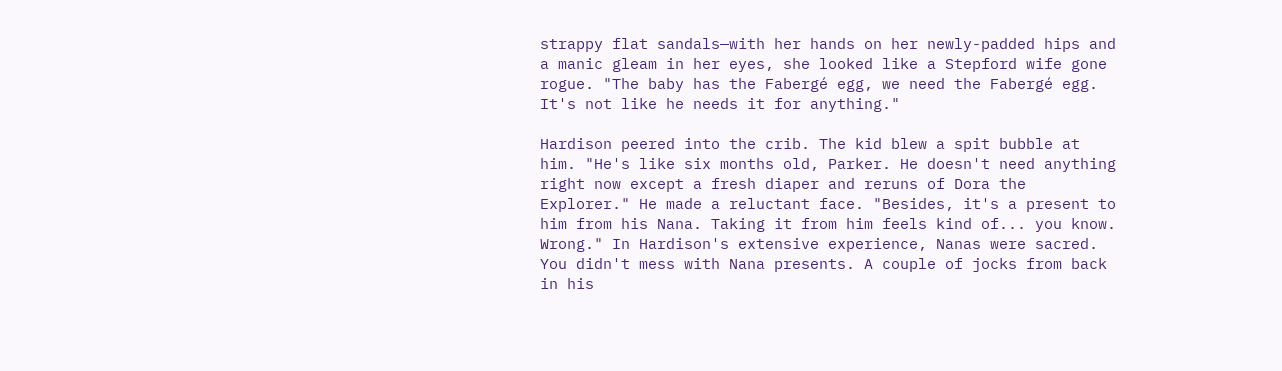strappy flat sandals—with her hands on her newly-padded hips and a manic gleam in her eyes, she looked like a Stepford wife gone rogue. "The baby has the Fabergé egg, we need the Fabergé egg. It's not like he needs it for anything."

Hardison peered into the crib. The kid blew a spit bubble at him. "He's like six months old, Parker. He doesn't need anything right now except a fresh diaper and reruns of Dora the Explorer." He made a reluctant face. "Besides, it's a present to him from his Nana. Taking it from him feels kind of... you know. Wrong." In Hardison's extensive experience, Nanas were sacred. You didn't mess with Nana presents. A couple of jocks from back in his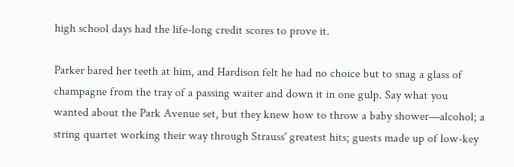high school days had the life-long credit scores to prove it.

Parker bared her teeth at him, and Hardison felt he had no choice but to snag a glass of champagne from the tray of a passing waiter and down it in one gulp. Say what you wanted about the Park Avenue set, but they knew how to throw a baby shower—alcohol; a string quartet working their way through Strauss' greatest hits; guests made up of low-key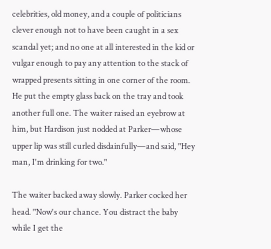celebrities, old money, and a couple of politicians clever enough not to have been caught in a sex scandal yet; and no one at all interested in the kid or vulgar enough to pay any attention to the stack of wrapped presents sitting in one corner of the room. He put the empty glass back on the tray and took another full one. The waiter raised an eyebrow at him, but Hardison just nodded at Parker—whose upper lip was still curled disdainfully—and said, "Hey man, I'm drinking for two."

The waiter backed away slowly. Parker cocked her head. "Now's our chance. You distract the baby while I get the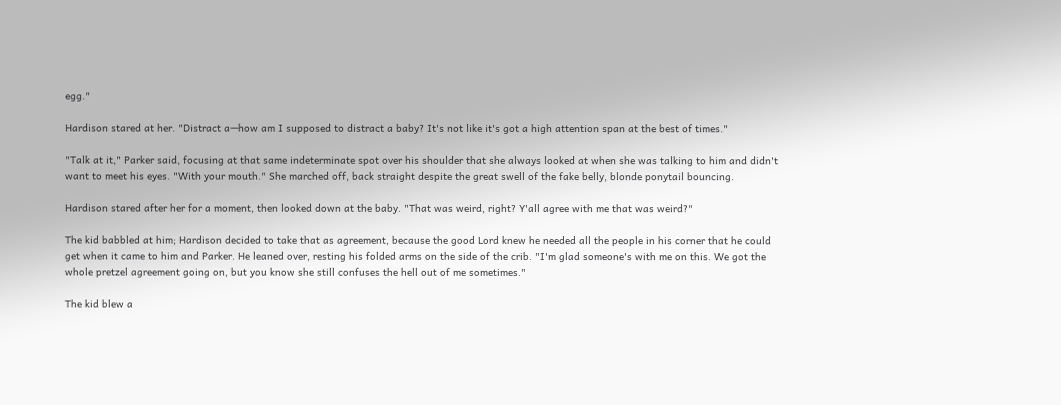egg."

Hardison stared at her. "Distract a—how am I supposed to distract a baby? It's not like it's got a high attention span at the best of times."

"Talk at it," Parker said, focusing at that same indeterminate spot over his shoulder that she always looked at when she was talking to him and didn't want to meet his eyes. "With your mouth." She marched off, back straight despite the great swell of the fake belly, blonde ponytail bouncing.

Hardison stared after her for a moment, then looked down at the baby. "That was weird, right? Y'all agree with me that was weird?"

The kid babbled at him; Hardison decided to take that as agreement, because the good Lord knew he needed all the people in his corner that he could get when it came to him and Parker. He leaned over, resting his folded arms on the side of the crib. "I'm glad someone's with me on this. We got the whole pretzel agreement going on, but you know she still confuses the hell out of me sometimes."

The kid blew a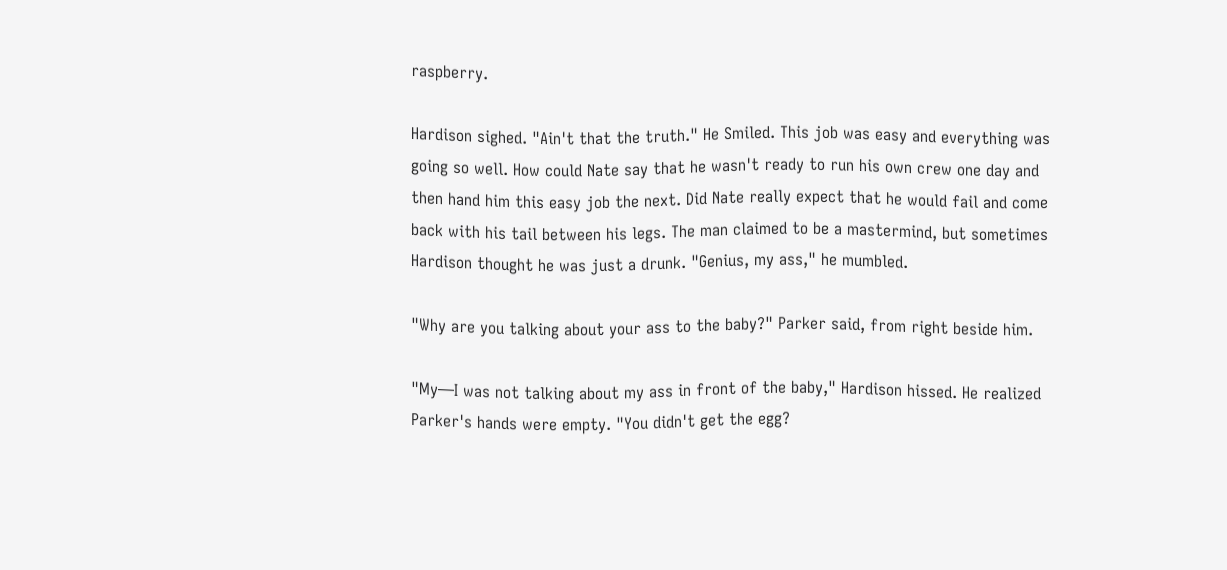raspberry.

Hardison sighed. "Ain't that the truth." He Smiled. This job was easy and everything was going so well. How could Nate say that he wasn't ready to run his own crew one day and then hand him this easy job the next. Did Nate really expect that he would fail and come back with his tail between his legs. The man claimed to be a mastermind, but sometimes Hardison thought he was just a drunk. "Genius, my ass," he mumbled.

"Why are you talking about your ass to the baby?" Parker said, from right beside him.

"My—I was not talking about my ass in front of the baby," Hardison hissed. He realized Parker's hands were empty. "You didn't get the egg?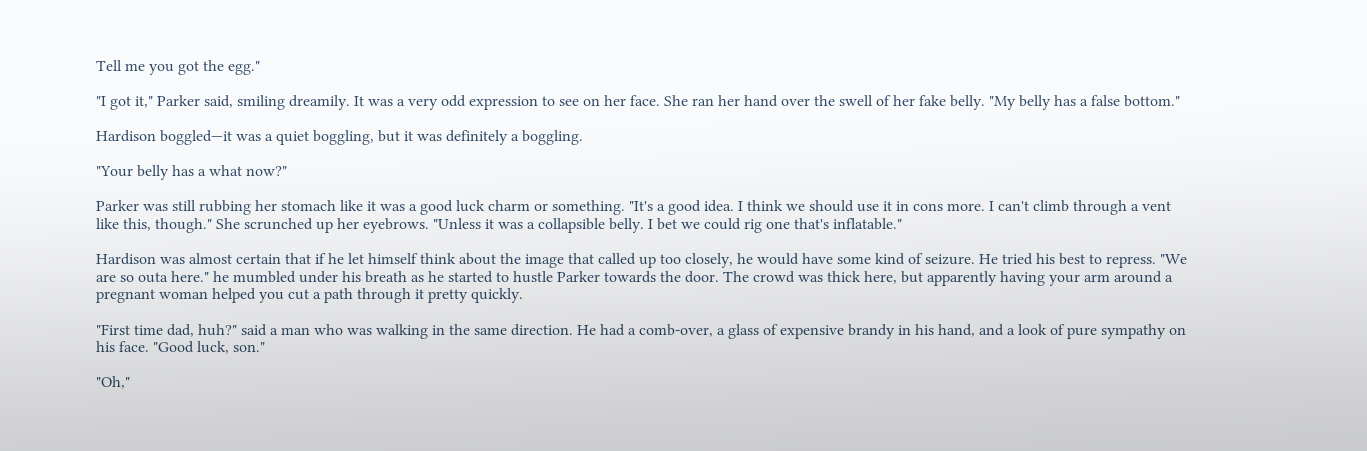Tell me you got the egg."

"I got it," Parker said, smiling dreamily. It was a very odd expression to see on her face. She ran her hand over the swell of her fake belly. "My belly has a false bottom."

Hardison boggled—it was a quiet boggling, but it was definitely a boggling.

"Your belly has a what now?"

Parker was still rubbing her stomach like it was a good luck charm or something. "It's a good idea. I think we should use it in cons more. I can't climb through a vent like this, though." She scrunched up her eyebrows. "Unless it was a collapsible belly. I bet we could rig one that's inflatable."

Hardison was almost certain that if he let himself think about the image that called up too closely, he would have some kind of seizure. He tried his best to repress. "We are so outa here." he mumbled under his breath as he started to hustle Parker towards the door. The crowd was thick here, but apparently having your arm around a pregnant woman helped you cut a path through it pretty quickly.

"First time dad, huh?" said a man who was walking in the same direction. He had a comb-over, a glass of expensive brandy in his hand, and a look of pure sympathy on his face. "Good luck, son."

"Oh,"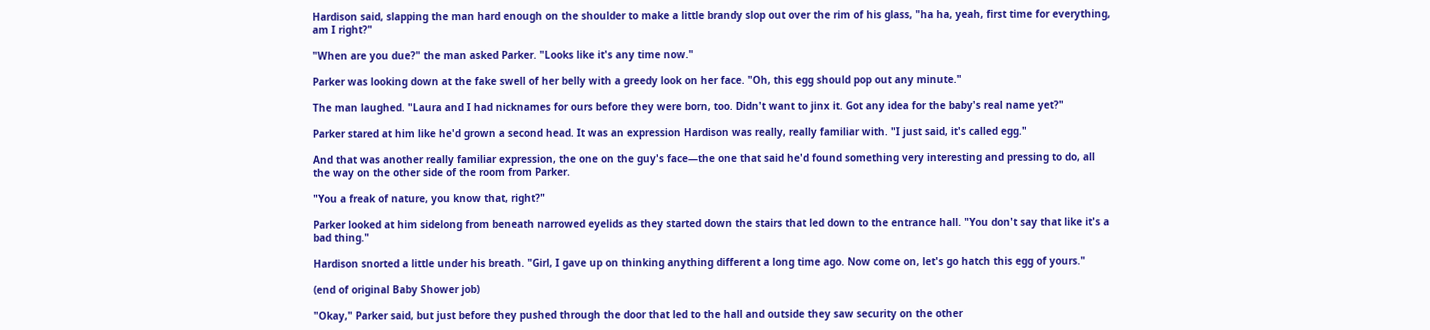Hardison said, slapping the man hard enough on the shoulder to make a little brandy slop out over the rim of his glass, "ha ha, yeah, first time for everything, am I right?"

"When are you due?" the man asked Parker. "Looks like it's any time now."

Parker was looking down at the fake swell of her belly with a greedy look on her face. "Oh, this egg should pop out any minute."

The man laughed. "Laura and I had nicknames for ours before they were born, too. Didn't want to jinx it. Got any idea for the baby's real name yet?"

Parker stared at him like he'd grown a second head. It was an expression Hardison was really, really familiar with. "I just said, it's called egg."

And that was another really familiar expression, the one on the guy's face—the one that said he'd found something very interesting and pressing to do, all the way on the other side of the room from Parker.

"You a freak of nature, you know that, right?"

Parker looked at him sidelong from beneath narrowed eyelids as they started down the stairs that led down to the entrance hall. "You don't say that like it's a bad thing."

Hardison snorted a little under his breath. "Girl, I gave up on thinking anything different a long time ago. Now come on, let's go hatch this egg of yours."

(end of original Baby Shower job)

"Okay," Parker said, but just before they pushed through the door that led to the hall and outside they saw security on the other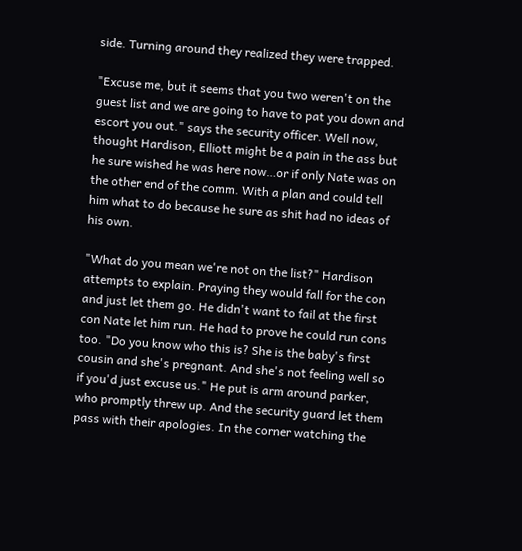side. Turning around they realized they were trapped.

"Excuse me, but it seems that you two weren't on the guest list and we are going to have to pat you down and escort you out." says the security officer. Well now, thought Hardison, Elliott might be a pain in the ass but he sure wished he was here now…or if only Nate was on the other end of the comm. With a plan and could tell him what to do because he sure as shit had no ideas of his own.

"What do you mean we're not on the list?" Hardison attempts to explain. Praying they would fall for the con and just let them go. He didn't want to fail at the first con Nate let him run. He had to prove he could run cons too. "Do you know who this is? She is the baby's first cousin and she's pregnant. And she's not feeling well so if you'd just excuse us." He put is arm around parker, who promptly threw up. And the security guard let them pass with their apologies. In the corner watching the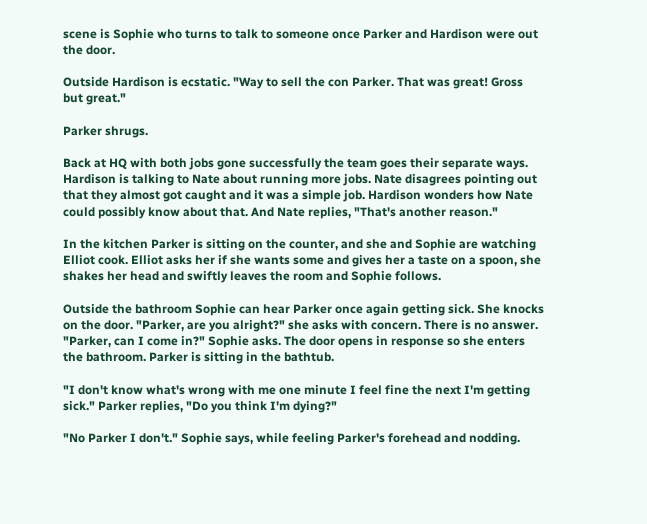scene is Sophie who turns to talk to someone once Parker and Hardison were out the door.

Outside Hardison is ecstatic. "Way to sell the con Parker. That was great! Gross but great."

Parker shrugs.

Back at HQ with both jobs gone successfully the team goes their separate ways. Hardison is talking to Nate about running more jobs. Nate disagrees pointing out that they almost got caught and it was a simple job. Hardison wonders how Nate could possibly know about that. And Nate replies, "That's another reason."

In the kitchen Parker is sitting on the counter, and she and Sophie are watching Elliot cook. Elliot asks her if she wants some and gives her a taste on a spoon, she shakes her head and swiftly leaves the room and Sophie follows.

Outside the bathroom Sophie can hear Parker once again getting sick. She knocks on the door. "Parker, are you alright?" she asks with concern. There is no answer. "Parker, can I come in?" Sophie asks. The door opens in response so she enters the bathroom. Parker is sitting in the bathtub.

"I don't know what's wrong with me one minute I feel fine the next I'm getting sick." Parker replies, "Do you think I'm dying?"

"No Parker I don't." Sophie says, while feeling Parker's forehead and nodding.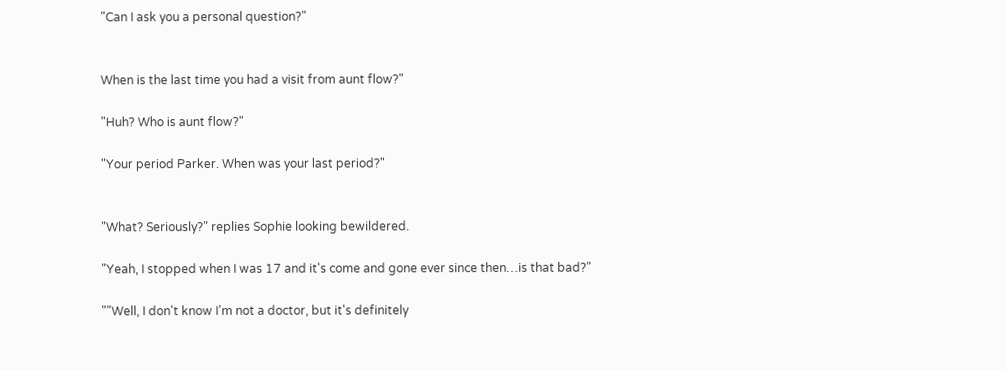"Can I ask you a personal question?"


When is the last time you had a visit from aunt flow?"

"Huh? Who is aunt flow?"

"Your period Parker. When was your last period?"


"What? Seriously?" replies Sophie looking bewildered.

"Yeah, I stopped when I was 17 and it's come and gone ever since then…is that bad?"

""Well, I don't know I'm not a doctor, but it's definitely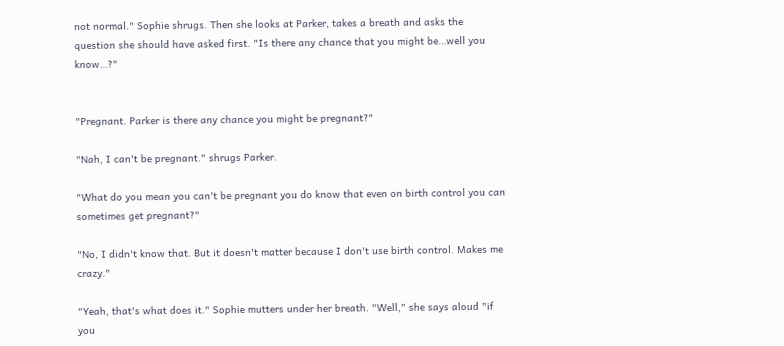not normal." Sophie shrugs. Then she looks at Parker, takes a breath and asks the question she should have asked first. "Is there any chance that you might be…well you know…?"


"Pregnant. Parker is there any chance you might be pregnant?"

"Nah, I can't be pregnant." shrugs Parker.

"What do you mean you can't be pregnant you do know that even on birth control you can sometimes get pregnant?"

"No, I didn't know that. But it doesn't matter because I don't use birth control. Makes me crazy."

"Yeah, that's what does it." Sophie mutters under her breath. "Well," she says aloud "if you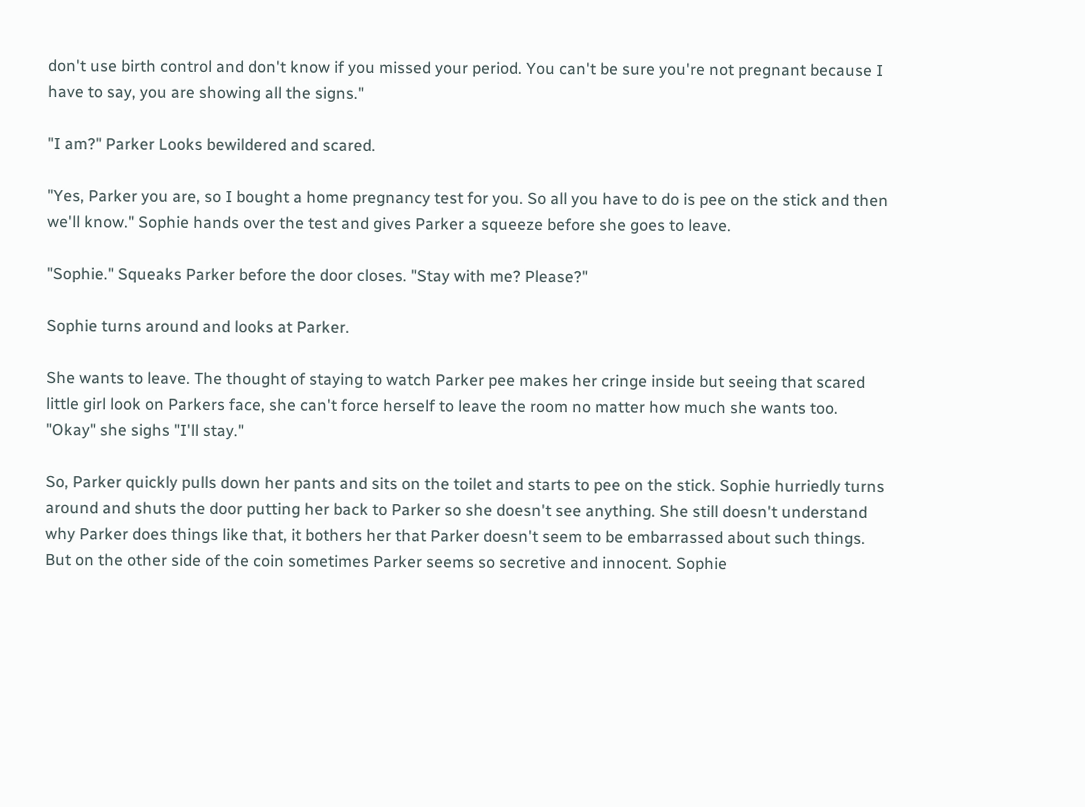don't use birth control and don't know if you missed your period. You can't be sure you're not pregnant because I have to say, you are showing all the signs."

"I am?" Parker Looks bewildered and scared.

"Yes, Parker you are, so I bought a home pregnancy test for you. So all you have to do is pee on the stick and then we'll know." Sophie hands over the test and gives Parker a squeeze before she goes to leave.

"Sophie." Squeaks Parker before the door closes. "Stay with me? Please?"

Sophie turns around and looks at Parker.

She wants to leave. The thought of staying to watch Parker pee makes her cringe inside but seeing that scared little girl look on Parkers face, she can't force herself to leave the room no matter how much she wants too. "Okay" she sighs "I'll stay."

So, Parker quickly pulls down her pants and sits on the toilet and starts to pee on the stick. Sophie hurriedly turns around and shuts the door putting her back to Parker so she doesn't see anything. She still doesn't understand why Parker does things like that, it bothers her that Parker doesn't seem to be embarrassed about such things. But on the other side of the coin sometimes Parker seems so secretive and innocent. Sophie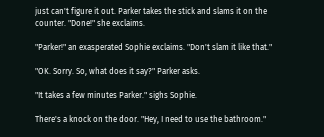just can't figure it out. Parker takes the stick and slams it on the counter. "Done!" she exclaims.

"Parker!" an exasperated Sophie exclaims. "Don't slam it like that."

"OK. Sorry. So, what does it say?" Parker asks.

"It takes a few minutes Parker." sighs Sophie.

There's a knock on the door. "Hey, I need to use the bathroom."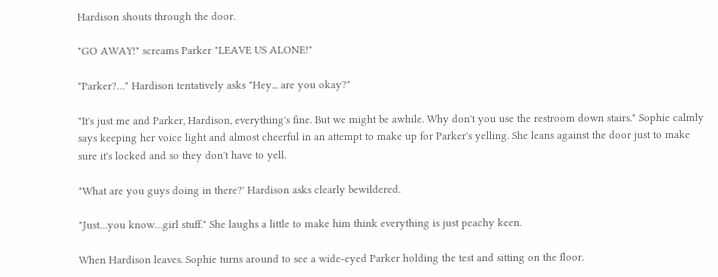Hardison shouts through the door.

"GO AWAY!" screams Parker "LEAVE US ALONE!"

"Parker?…" Hardison tentatively asks "Hey... are you okay?"

"It's just me and Parker, Hardison, everything's fine. But we might be awhile. Why don't you use the restroom down stairs." Sophie calmly says keeping her voice light and almost cheerful in an attempt to make up for Parker's yelling. She leans against the door just to make sure it's locked and so they don't have to yell.

"What are you guys doing in there?' Hardison asks clearly bewildered.

"Just…you know…girl stuff." She laughs a little to make him think everything is just peachy keen.

When Hardison leaves. Sophie turns around to see a wide-eyed Parker holding the test and sitting on the floor.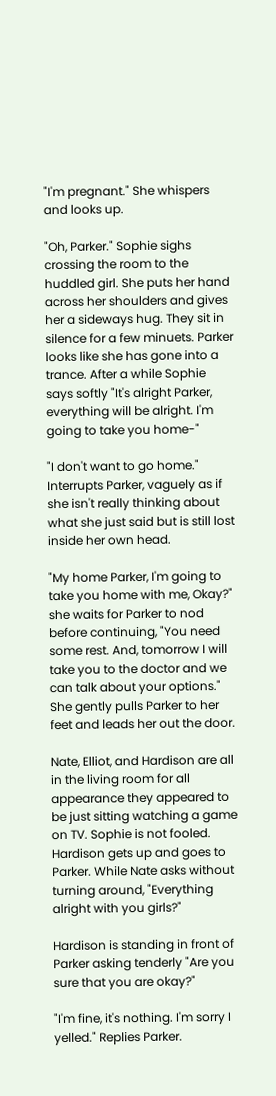"I'm pregnant." She whispers and looks up.

"Oh, Parker." Sophie sighs crossing the room to the huddled girl. She puts her hand across her shoulders and gives her a sideways hug. They sit in silence for a few minuets. Parker looks like she has gone into a trance. After a while Sophie says softly "It's alright Parker, everything will be alright. I'm going to take you home-"

"I don't want to go home." Interrupts Parker, vaguely as if she isn't really thinking about what she just said but is still lost inside her own head.

"My home Parker, I'm going to take you home with me, Okay?" she waits for Parker to nod before continuing, "You need some rest. And, tomorrow I will take you to the doctor and we can talk about your options." She gently pulls Parker to her feet and leads her out the door.

Nate, Elliot, and Hardison are all in the living room for all appearance they appeared to be just sitting watching a game on TV. Sophie is not fooled. Hardison gets up and goes to Parker. While Nate asks without turning around, "Everything alright with you girls?"

Hardison is standing in front of Parker asking tenderly "Are you sure that you are okay?"

"I'm fine, it's nothing. I'm sorry I yelled." Replies Parker.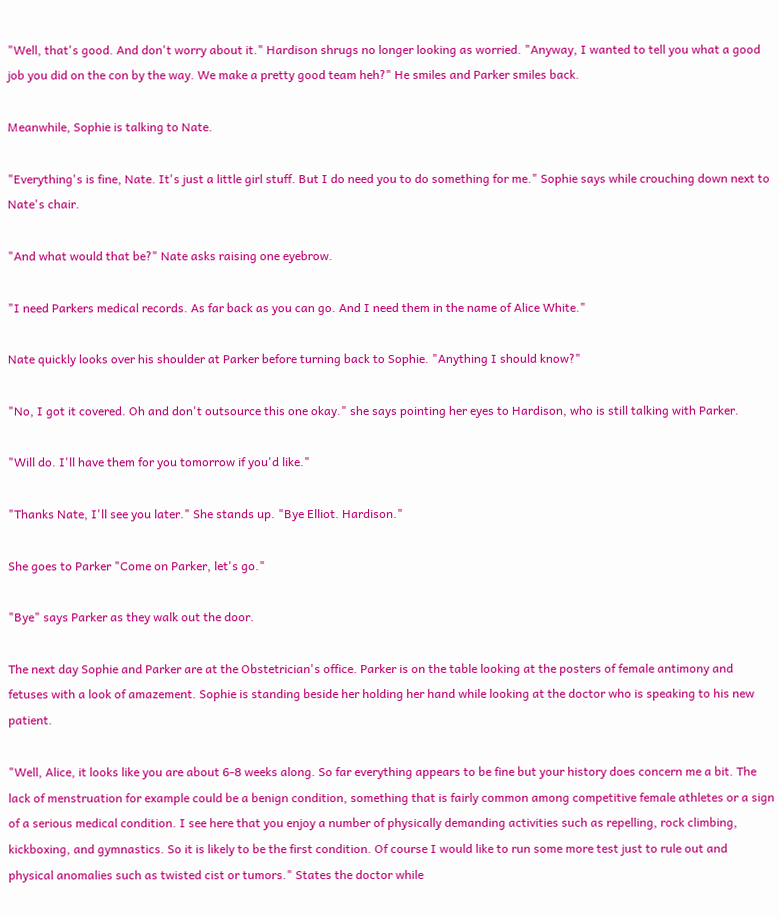"Well, that's good. And don't worry about it." Hardison shrugs no longer looking as worried. "Anyway, I wanted to tell you what a good job you did on the con by the way. We make a pretty good team heh?" He smiles and Parker smiles back.

Meanwhile, Sophie is talking to Nate.

"Everything's is fine, Nate. It's just a little girl stuff. But I do need you to do something for me." Sophie says while crouching down next to Nate's chair.

"And what would that be?" Nate asks raising one eyebrow.

"I need Parkers medical records. As far back as you can go. And I need them in the name of Alice White."

Nate quickly looks over his shoulder at Parker before turning back to Sophie. "Anything I should know?"

"No, I got it covered. Oh and don't outsource this one okay." she says pointing her eyes to Hardison, who is still talking with Parker.

"Will do. I'll have them for you tomorrow if you'd like."

"Thanks Nate, I'll see you later." She stands up. "Bye Elliot. Hardison."

She goes to Parker "Come on Parker, let's go."

"Bye" says Parker as they walk out the door.

The next day Sophie and Parker are at the Obstetrician's office. Parker is on the table looking at the posters of female antimony and fetuses with a look of amazement. Sophie is standing beside her holding her hand while looking at the doctor who is speaking to his new patient.

"Well, Alice, it looks like you are about 6-8 weeks along. So far everything appears to be fine but your history does concern me a bit. The lack of menstruation for example could be a benign condition, something that is fairly common among competitive female athletes or a sign of a serious medical condition. I see here that you enjoy a number of physically demanding activities such as repelling, rock climbing, kickboxing, and gymnastics. So it is likely to be the first condition. Of course I would like to run some more test just to rule out and physical anomalies such as twisted cist or tumors." States the doctor while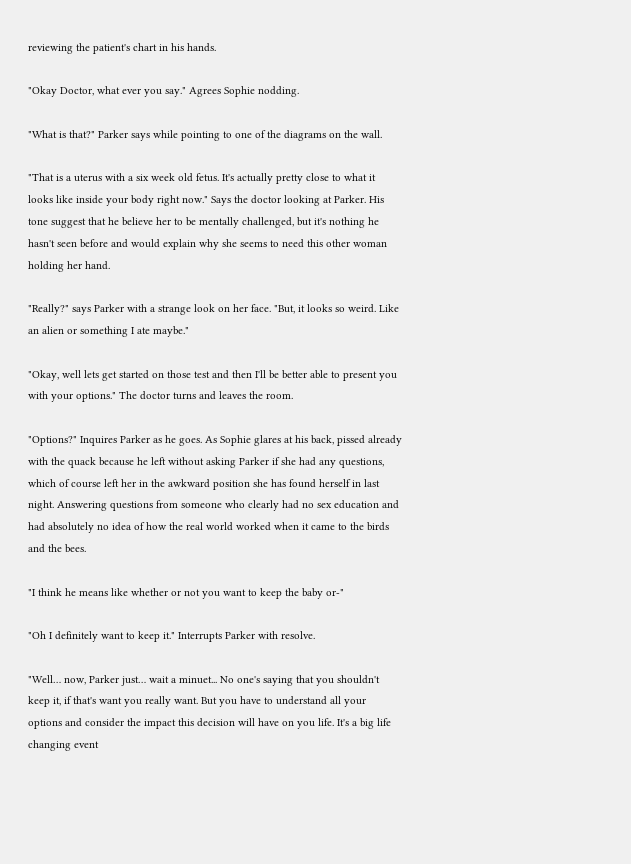reviewing the patient's chart in his hands.

"Okay Doctor, what ever you say." Agrees Sophie nodding.

"What is that?" Parker says while pointing to one of the diagrams on the wall.

"That is a uterus with a six week old fetus. It's actually pretty close to what it looks like inside your body right now." Says the doctor looking at Parker. His tone suggest that he believe her to be mentally challenged, but it's nothing he hasn't seen before and would explain why she seems to need this other woman holding her hand.

"Really?" says Parker with a strange look on her face. "But, it looks so weird. Like an alien or something I ate maybe."

"Okay, well lets get started on those test and then I'll be better able to present you with your options." The doctor turns and leaves the room.

"Options?" Inquires Parker as he goes. As Sophie glares at his back, pissed already with the quack because he left without asking Parker if she had any questions, which of course left her in the awkward position she has found herself in last night. Answering questions from someone who clearly had no sex education and had absolutely no idea of how the real world worked when it came to the birds and the bees.

"I think he means like whether or not you want to keep the baby or-"

"Oh I definitely want to keep it." Interrupts Parker with resolve.

"Well… now, Parker just… wait a minuet... No one's saying that you shouldn't keep it, if that's want you really want. But you have to understand all your options and consider the impact this decision will have on you life. It's a big life changing event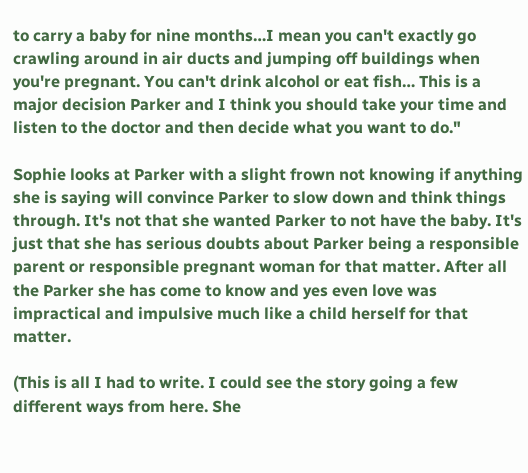to carry a baby for nine months…I mean you can't exactly go crawling around in air ducts and jumping off buildings when you're pregnant. You can't drink alcohol or eat fish… This is a major decision Parker and I think you should take your time and listen to the doctor and then decide what you want to do."

Sophie looks at Parker with a slight frown not knowing if anything she is saying will convince Parker to slow down and think things through. It's not that she wanted Parker to not have the baby. It's just that she has serious doubts about Parker being a responsible parent or responsible pregnant woman for that matter. After all the Parker she has come to know and yes even love was impractical and impulsive much like a child herself for that matter.

(This is all I had to write. I could see the story going a few different ways from here. She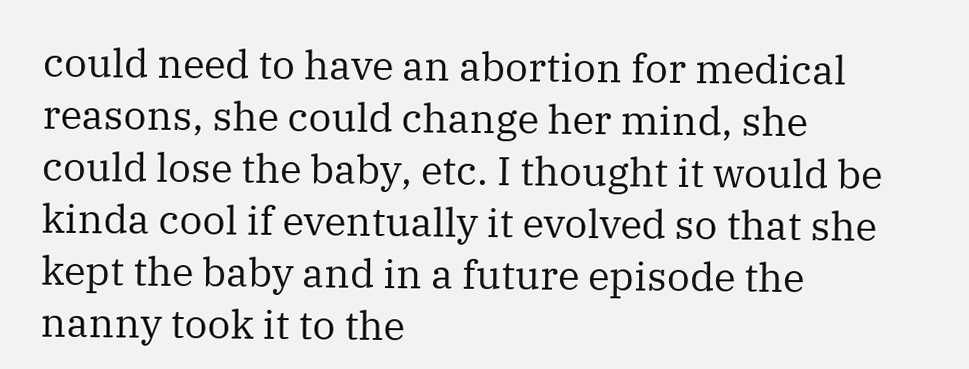could need to have an abortion for medical reasons, she could change her mind, she could lose the baby, etc. I thought it would be kinda cool if eventually it evolved so that she kept the baby and in a future episode the nanny took it to the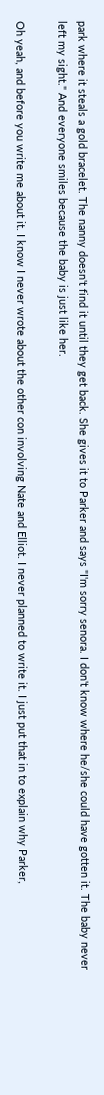park where it steals a gold bracelet. The nanny doesn't find it until they get back. She gives it to Parker and says "I'm sorry senora. I don't know where he/she could have gotten it. The baby never left my sight." And everyone smiles because the baby is just like her.

Oh yeah, and before you write me about it. I know I never wrote about the other con involving Nate and Elliot. I never planned to write it. I just put that in to explain why Parker,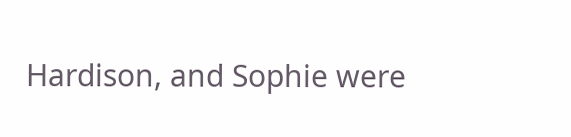Hardison, and Sophie were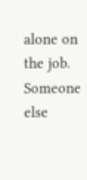alone on the job. Someone else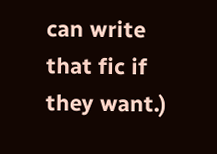can write that fic if they want.)